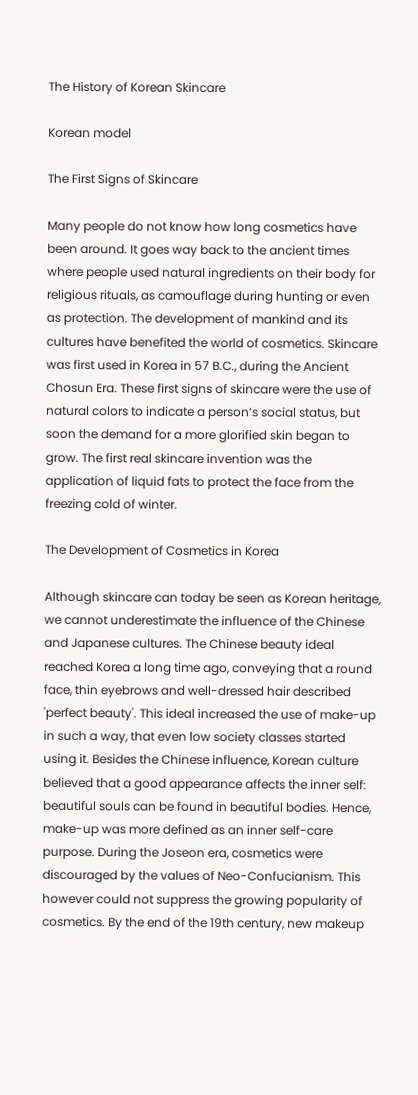The History of Korean Skincare

Korean model

The First Signs of Skincare

Many people do not know how long cosmetics have been around. It goes way back to the ancient times where people used natural ingredients on their body for religious rituals, as camouflage during hunting or even as protection. The development of mankind and its cultures have benefited the world of cosmetics. Skincare was first used in Korea in 57 B.C., during the Ancient Chosun Era. These first signs of skincare were the use of natural colors to indicate a person’s social status, but soon the demand for a more glorified skin began to grow. The first real skincare invention was the application of liquid fats to protect the face from the freezing cold of winter.

The Development of Cosmetics in Korea

Although skincare can today be seen as Korean heritage, we cannot underestimate the influence of the Chinese and Japanese cultures. The Chinese beauty ideal reached Korea a long time ago, conveying that a round face, thin eyebrows and well-dressed hair described 'perfect beauty'. This ideal increased the use of make-up in such a way, that even low society classes started using it. Besides the Chinese influence, Korean culture believed that a good appearance affects the inner self: beautiful souls can be found in beautiful bodies. Hence, make-up was more defined as an inner self-care purpose. During the Joseon era, cosmetics were discouraged by the values of Neo-Confucianism. This however could not suppress the growing popularity of cosmetics. By the end of the 19th century, new makeup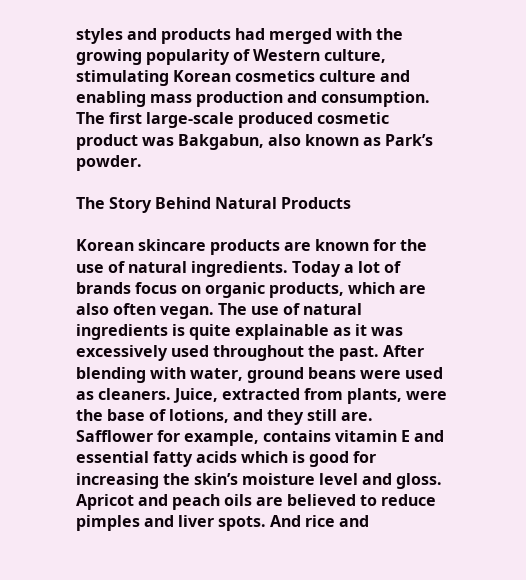styles and products had merged with the growing popularity of Western culture, stimulating Korean cosmetics culture and enabling mass production and consumption. The first large-scale produced cosmetic product was Bakgabun, also known as Park’s powder.

The Story Behind Natural Products

Korean skincare products are known for the use of natural ingredients. Today a lot of brands focus on organic products, which are also often vegan. The use of natural ingredients is quite explainable as it was excessively used throughout the past. After blending with water, ground beans were used as cleaners. Juice, extracted from plants, were the base of lotions, and they still are. Safflower for example, contains vitamin E and essential fatty acids which is good for increasing the skin’s moisture level and gloss. Apricot and peach oils are believed to reduce pimples and liver spots. And rice and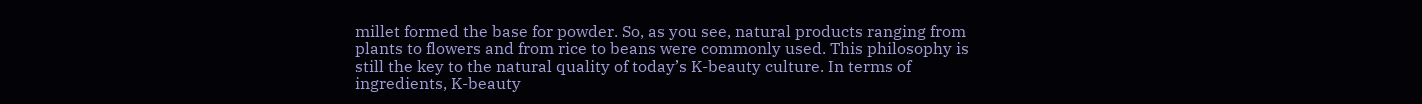millet formed the base for powder. So, as you see, natural products ranging from plants to flowers and from rice to beans were commonly used. This philosophy is still the key to the natural quality of today’s K-beauty culture. In terms of ingredients, K-beauty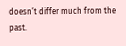doesn’t differ much from the past.